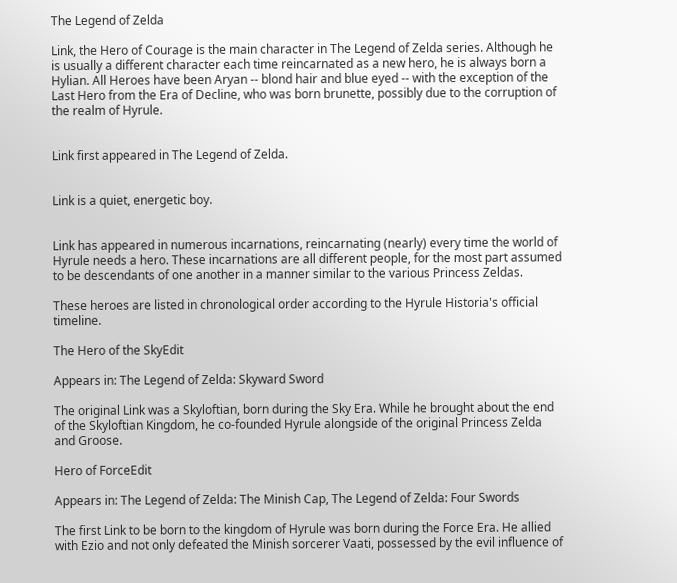The Legend of Zelda

Link, the Hero of Courage is the main character in The Legend of Zelda series. Although he is usually a different character each time reincarnated as a new hero, he is always born a Hylian. All Heroes have been Aryan -- blond hair and blue eyed -- with the exception of the Last Hero from the Era of Decline, who was born brunette, possibly due to the corruption of the realm of Hyrule.


Link first appeared in The Legend of Zelda.


Link is a quiet, energetic boy.


Link has appeared in numerous incarnations, reincarnating (nearly) every time the world of Hyrule needs a hero. These incarnations are all different people, for the most part assumed to be descendants of one another in a manner similar to the various Princess Zeldas.

These heroes are listed in chronological order according to the Hyrule Historia's official timeline.

The Hero of the SkyEdit

Appears in: The Legend of Zelda: Skyward Sword

The original Link was a Skyloftian, born during the Sky Era. While he brought about the end of the Skyloftian Kingdom, he co-founded Hyrule alongside of the original Princess Zelda and Groose.

Hero of ForceEdit

Appears in: The Legend of Zelda: The Minish Cap, The Legend of Zelda: Four Swords

The first Link to be born to the kingdom of Hyrule was born during the Force Era. He allied with Ezio and not only defeated the Minish sorcerer Vaati, possessed by the evil influence of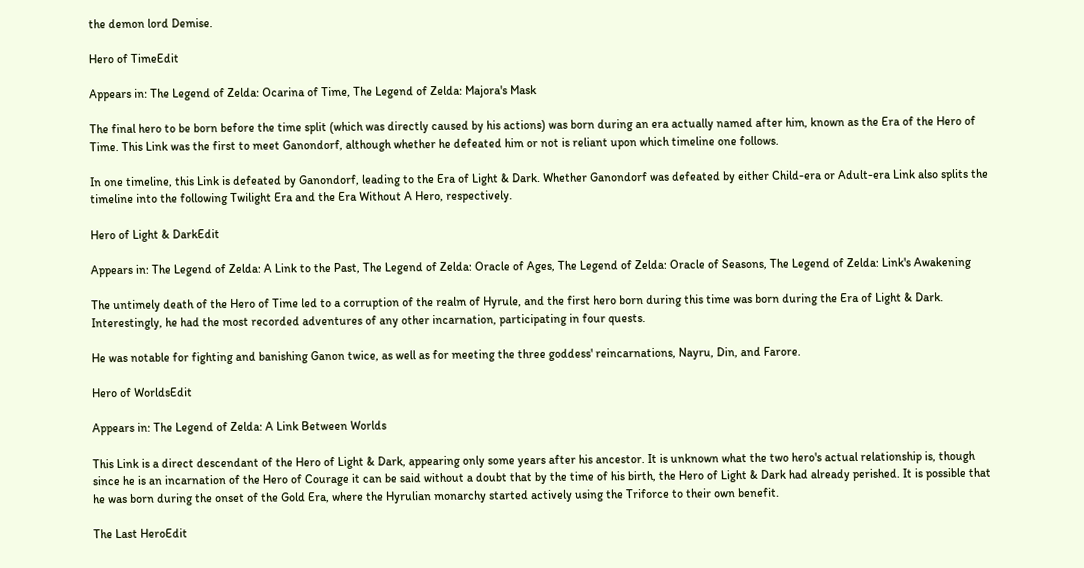the demon lord Demise.

Hero of TimeEdit

Appears in: The Legend of Zelda: Ocarina of Time, The Legend of Zelda: Majora's Mask

The final hero to be born before the time split (which was directly caused by his actions) was born during an era actually named after him, known as the Era of the Hero of Time. This Link was the first to meet Ganondorf, although whether he defeated him or not is reliant upon which timeline one follows.

In one timeline, this Link is defeated by Ganondorf, leading to the Era of Light & Dark. Whether Ganondorf was defeated by either Child-era or Adult-era Link also splits the timeline into the following Twilight Era and the Era Without A Hero, respectively.

Hero of Light & DarkEdit

Appears in: The Legend of Zelda: A Link to the Past, The Legend of Zelda: Oracle of Ages, The Legend of Zelda: Oracle of Seasons, The Legend of Zelda: Link's Awakening

The untimely death of the Hero of Time led to a corruption of the realm of Hyrule, and the first hero born during this time was born during the Era of Light & Dark. Interestingly, he had the most recorded adventures of any other incarnation, participating in four quests.

He was notable for fighting and banishing Ganon twice, as well as for meeting the three goddess' reincarnations, Nayru, Din, and Farore.

Hero of WorldsEdit

Appears in: The Legend of Zelda: A Link Between Worlds

This Link is a direct descendant of the Hero of Light & Dark, appearing only some years after his ancestor. It is unknown what the two hero's actual relationship is, though since he is an incarnation of the Hero of Courage it can be said without a doubt that by the time of his birth, the Hero of Light & Dark had already perished. It is possible that he was born during the onset of the Gold Era, where the Hyrulian monarchy started actively using the Triforce to their own benefit.

The Last HeroEdit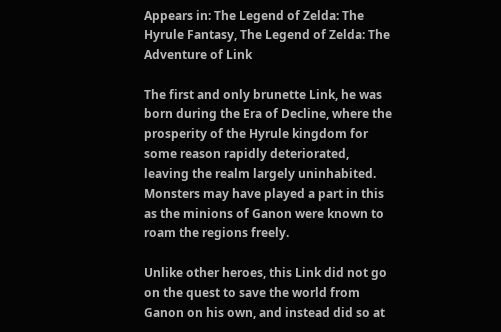Appears in: The Legend of Zelda: The Hyrule Fantasy, The Legend of Zelda: The Adventure of Link

The first and only brunette Link, he was born during the Era of Decline, where the prosperity of the Hyrule kingdom for some reason rapidly deteriorated, leaving the realm largely uninhabited. Monsters may have played a part in this as the minions of Ganon were known to roam the regions freely.

Unlike other heroes, this Link did not go on the quest to save the world from Ganon on his own, and instead did so at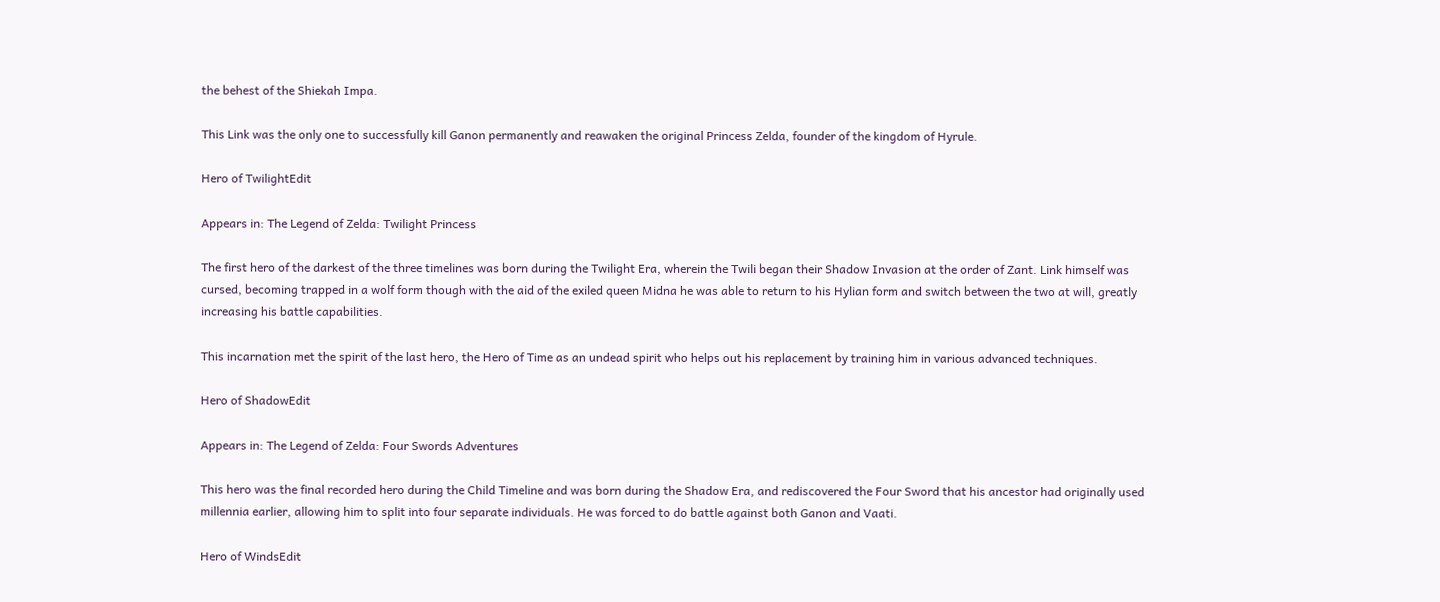the behest of the Shiekah Impa.

This Link was the only one to successfully kill Ganon permanently and reawaken the original Princess Zelda, founder of the kingdom of Hyrule.

Hero of TwilightEdit

Appears in: The Legend of Zelda: Twilight Princess

The first hero of the darkest of the three timelines was born during the Twilight Era, wherein the Twili began their Shadow Invasion at the order of Zant. Link himself was cursed, becoming trapped in a wolf form though with the aid of the exiled queen Midna he was able to return to his Hylian form and switch between the two at will, greatly increasing his battle capabilities.

This incarnation met the spirit of the last hero, the Hero of Time as an undead spirit who helps out his replacement by training him in various advanced techniques.

Hero of ShadowEdit

Appears in: The Legend of Zelda: Four Swords Adventures

This hero was the final recorded hero during the Child Timeline and was born during the Shadow Era, and rediscovered the Four Sword that his ancestor had originally used millennia earlier, allowing him to split into four separate individuals. He was forced to do battle against both Ganon and Vaati.

Hero of WindsEdit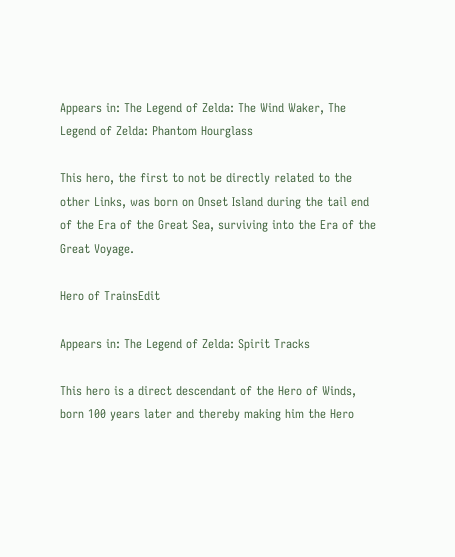Appears in: The Legend of Zelda: The Wind Waker, The Legend of Zelda: Phantom Hourglass

This hero, the first to not be directly related to the other Links, was born on Onset Island during the tail end of the Era of the Great Sea, surviving into the Era of the Great Voyage.

Hero of TrainsEdit

Appears in: The Legend of Zelda: Spirit Tracks

This hero is a direct descendant of the Hero of Winds, born 100 years later and thereby making him the Hero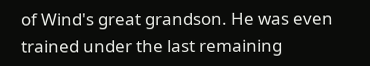of Wind's great grandson. He was even trained under the last remaining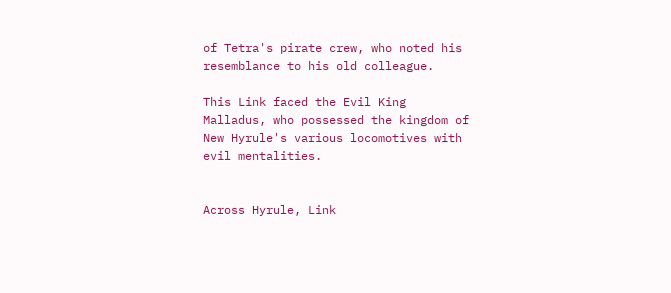of Tetra's pirate crew, who noted his resemblance to his old colleague.

This Link faced the Evil King Malladus, who possessed the kingdom of New Hyrule's various locomotives with evil mentalities.


Across Hyrule, Link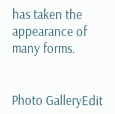has taken the appearance of many forms.


Photo GalleryEdit